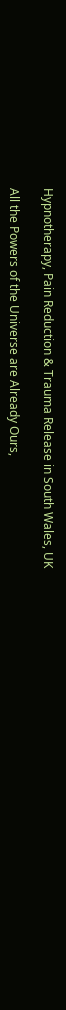Hypnotherapy, Pain Reduction & Trauma Release in South Wales, UK

All the Powers of the Universe are Already Ours,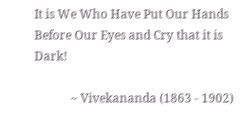It is We Who Have Put Our Hands Before Our Eyes and Cry that it is Dark!

            ~ Vivekananda (1863 - 1902)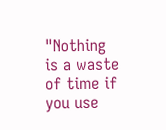"Nothing is a waste of time if you use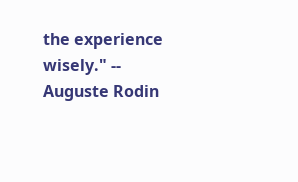the experience wisely." -- Auguste Rodin